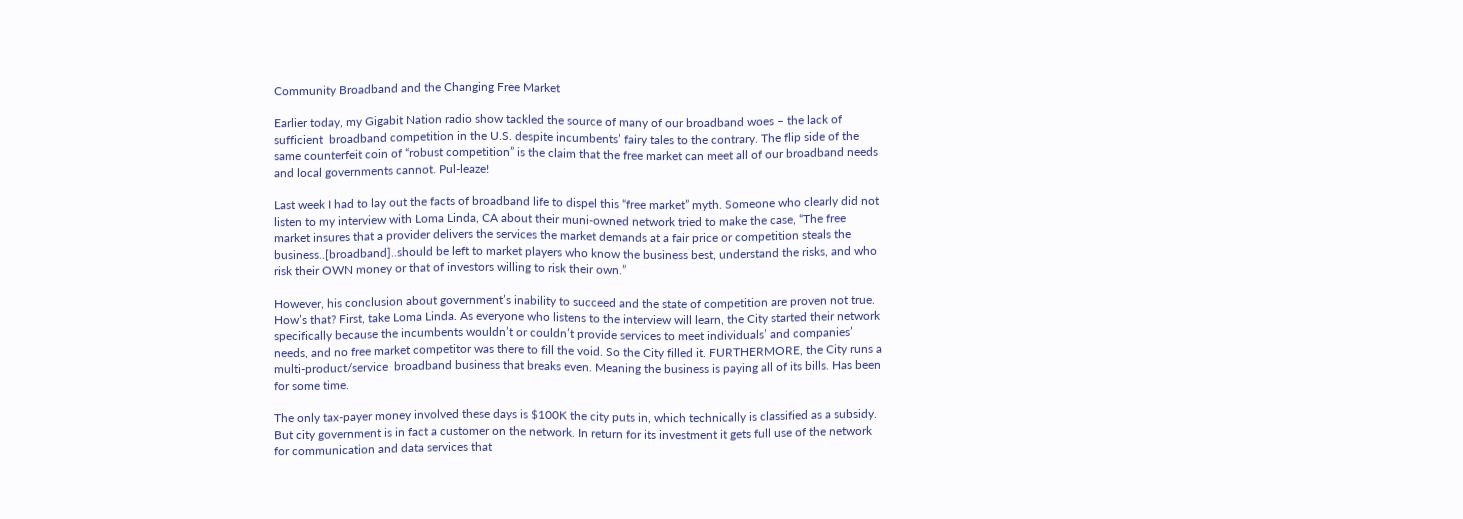Community Broadband and the Changing Free Market

Earlier today, my Gigabit Nation radio show tackled the source of many of our broadband woes – the lack of sufficient  broadband competition in the U.S. despite incumbents’ fairy tales to the contrary. The flip side of the same counterfeit coin of “robust competition” is the claim that the free market can meet all of our broadband needs and local governments cannot. Pul-leaze!

Last week I had to lay out the facts of broadband life to dispel this “free market” myth. Someone who clearly did not listen to my interview with Loma Linda, CA about their muni-owned network tried to make the case, “The free market insures that a provider delivers the services the market demands at a fair price or competition steals the business..[broadband]..should be left to market players who know the business best, understand the risks, and who risk their OWN money or that of investors willing to risk their own.”

However, his conclusion about government’s inability to succeed and the state of competition are proven not true. How’s that? First, take Loma Linda. As everyone who listens to the interview will learn, the City started their network specifically because the incumbents wouldn’t or couldn’t provide services to meet individuals’ and companies’ needs, and no free market competitor was there to fill the void. So the City filled it. FURTHERMORE, the City runs a multi-product/service  broadband business that breaks even. Meaning the business is paying all of its bills. Has been for some time.

The only tax-payer money involved these days is $100K the city puts in, which technically is classified as a subsidy. But city government is in fact a customer on the network. In return for its investment it gets full use of the network for communication and data services that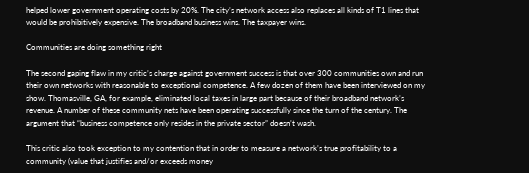helped lower government operating costs by 20%. The city’s network access also replaces all kinds of T1 lines that would be prohibitively expensive. The broadband business wins. The taxpayer wins.

Communities are doing something right

The second gaping flaw in my critic’s charge against government success is that over 300 communities own and run their own networks with reasonable to exceptional competence. A few dozen of them have been interviewed on my show. Thomasville, GA, for example, eliminated local taxes in large part because of their broadband network’s revenue. A number of these community nets have been operating successfully since the turn of the century. The argument that “business competence only resides in the private sector” doesn’t wash.

This critic also took exception to my contention that in order to measure a network’s true profitability to a community (value that justifies and/or exceeds money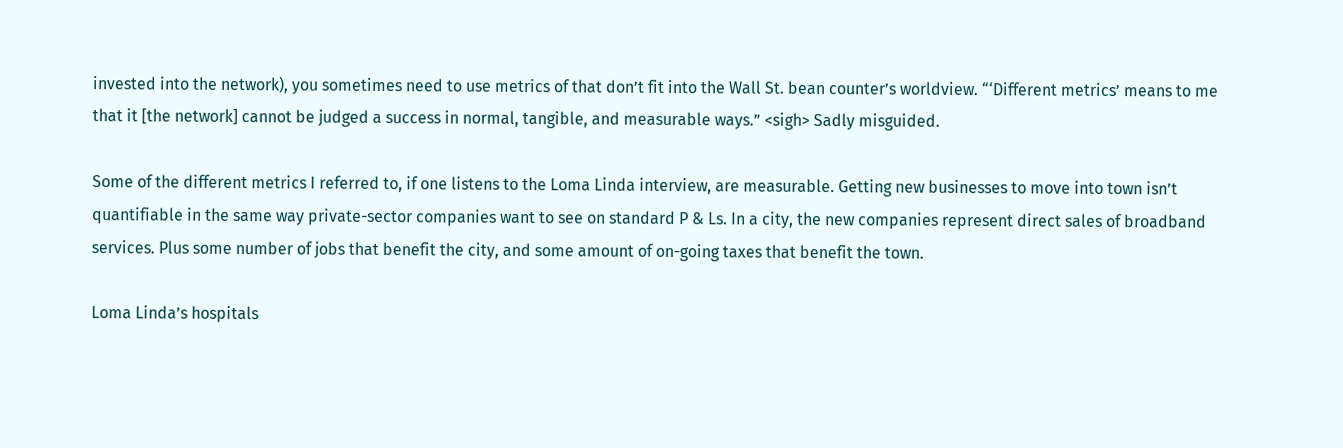invested into the network), you sometimes need to use metrics of that don’t fit into the Wall St. bean counter’s worldview. “‘Different metrics’ means to me that it [the network] cannot be judged a success in normal, tangible, and measurable ways.” <sigh> Sadly misguided.

Some of the different metrics I referred to, if one listens to the Loma Linda interview, are measurable. Getting new businesses to move into town isn’t quantifiable in the same way private-sector companies want to see on standard P & Ls. In a city, the new companies represent direct sales of broadband services. Plus some number of jobs that benefit the city, and some amount of on-going taxes that benefit the town.

Loma Linda’s hospitals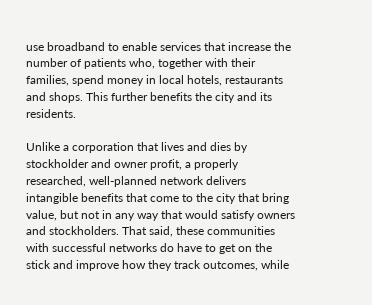use broadband to enable services that increase the number of patients who, together with their families, spend money in local hotels, restaurants and shops. This further benefits the city and its residents.

Unlike a corporation that lives and dies by stockholder and owner profit, a properly researched, well-planned network delivers intangible benefits that come to the city that bring value, but not in any way that would satisfy owners and stockholders. That said, these communities with successful networks do have to get on the stick and improve how they track outcomes, while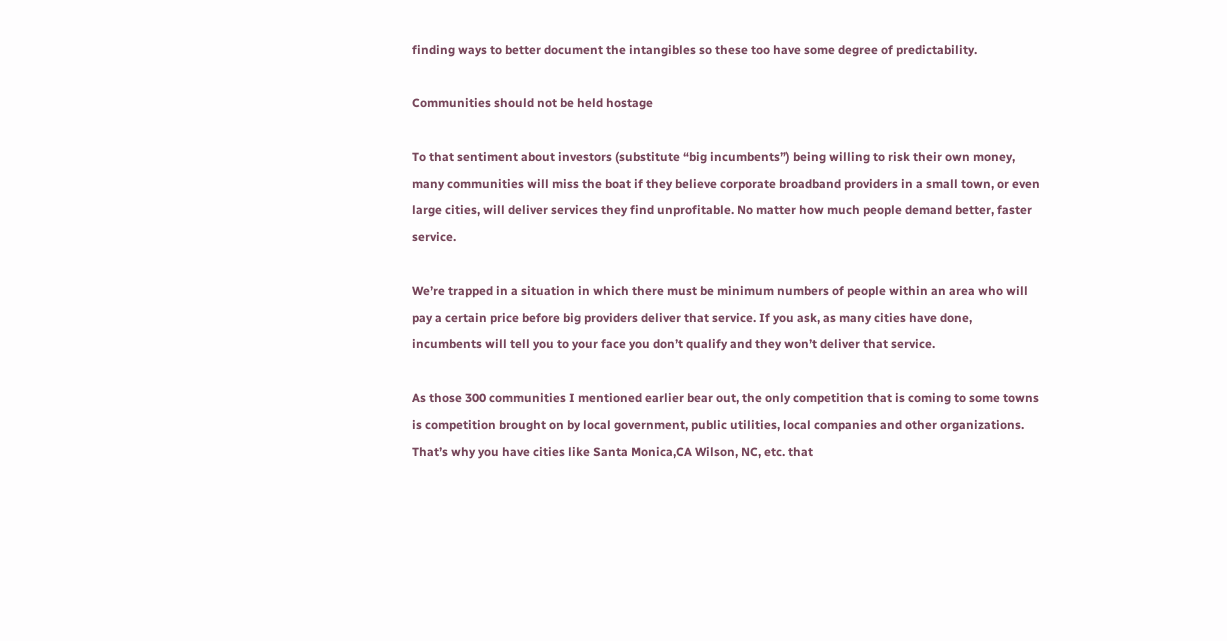finding ways to better document the intangibles so these too have some degree of predictability.

Communities should not be held hostage

To that sentiment about investors (substitute “big incumbents”) being willing to risk their own money, many communities will miss the boat if they believe corporate broadband providers in a small town, or even large cities, will deliver services they find unprofitable. No matter how much people demand better, faster service.

We’re trapped in a situation in which there must be minimum numbers of people within an area who will pay a certain price before big providers deliver that service. If you ask, as many cities have done, incumbents will tell you to your face you don’t qualify and they won’t deliver that service.

As those 300 communities I mentioned earlier bear out, the only competition that is coming to some towns is competition brought on by local government, public utilities, local companies and other organizations. That’s why you have cities like Santa Monica,CA Wilson, NC, etc. that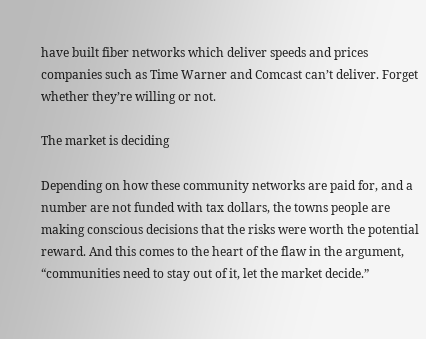have built fiber networks which deliver speeds and prices companies such as Time Warner and Comcast can’t deliver. Forget whether they’re willing or not.

The market is deciding

Depending on how these community networks are paid for, and a number are not funded with tax dollars, the towns people are making conscious decisions that the risks were worth the potential reward. And this comes to the heart of the flaw in the argument, “communities need to stay out of it, let the market decide.”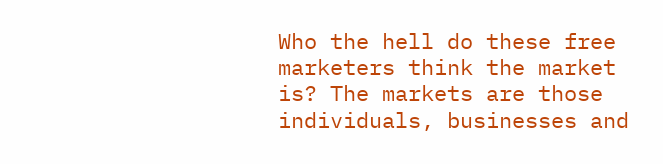Who the hell do these free marketers think the market is? The markets are those individuals, businesses and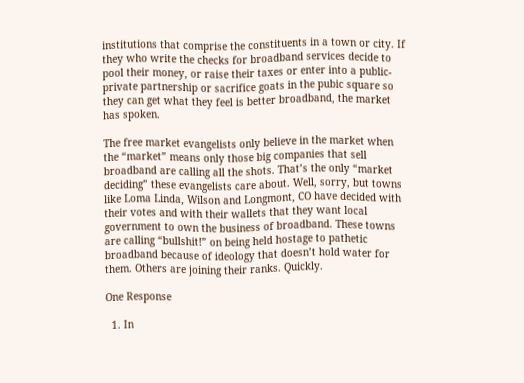institutions that comprise the constituents in a town or city. If they who write the checks for broadband services decide to pool their money, or raise their taxes or enter into a public-private partnership or sacrifice goats in the pubic square so they can get what they feel is better broadband, the market has spoken.

The free market evangelists only believe in the market when the “market” means only those big companies that sell broadband are calling all the shots. That’s the only “market deciding” these evangelists care about. Well, sorry, but towns like Loma Linda, Wilson and Longmont, CO have decided with their votes and with their wallets that they want local government to own the business of broadband. These towns are calling “bullshit!” on being held hostage to pathetic broadband because of ideology that doesn’t hold water for them. Others are joining their ranks. Quickly.

One Response

  1. In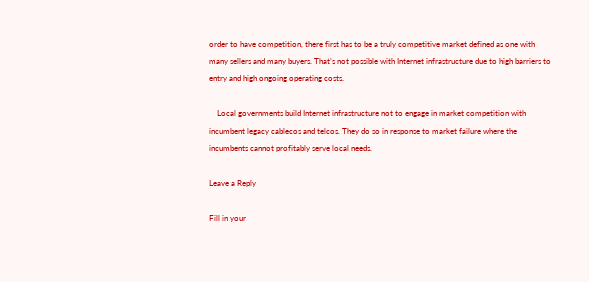order to have competition, there first has to be a truly competitive market defined as one with many sellers and many buyers. That’s not possible with Internet infrastructure due to high barriers to entry and high ongoing operating costs.

    Local governments build Internet infrastructure not to engage in market competition with incumbent legacy cablecos and telcos. They do so in response to market failure where the incumbents cannot profitably serve local needs.

Leave a Reply

Fill in your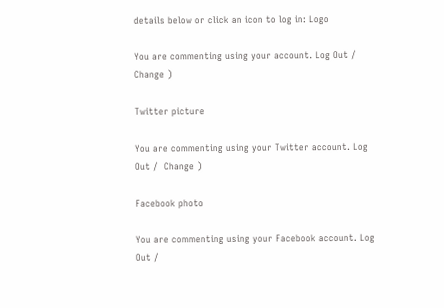details below or click an icon to log in: Logo

You are commenting using your account. Log Out /  Change )

Twitter picture

You are commenting using your Twitter account. Log Out /  Change )

Facebook photo

You are commenting using your Facebook account. Log Out /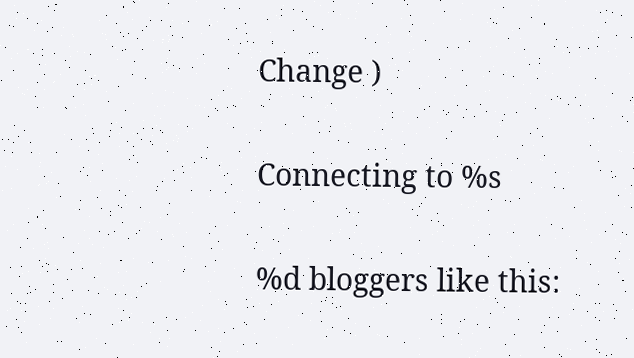Change )

Connecting to %s

%d bloggers like this: